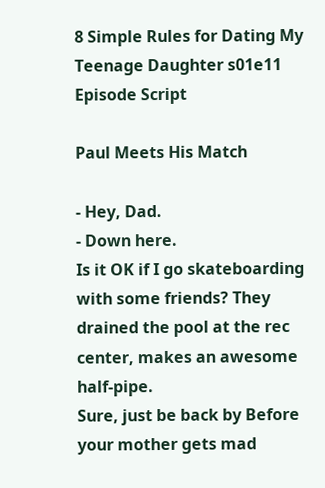8 Simple Rules for Dating My Teenage Daughter s01e11 Episode Script

Paul Meets His Match

- Hey, Dad.
- Down here.
Is it OK if I go skateboarding with some friends? They drained the pool at the rec center, makes an awesome half-pipe.
Sure, just be back by Before your mother gets mad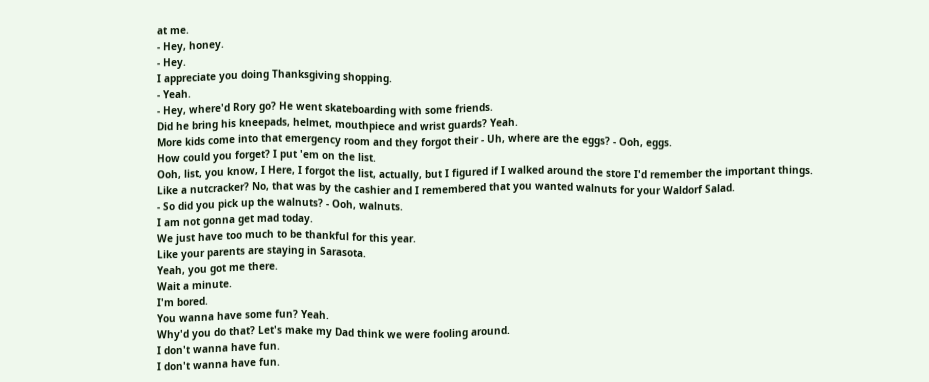at me.
- Hey, honey.
- Hey.
I appreciate you doing Thanksgiving shopping.
- Yeah.
- Hey, where'd Rory go? He went skateboarding with some friends.
Did he bring his kneepads, helmet, mouthpiece and wrist guards? Yeah.
More kids come into that emergency room and they forgot their - Uh, where are the eggs? - Ooh, eggs.
How could you forget? I put 'em on the list.
Ooh, list, you know, I Here, I forgot the list, actually, but I figured if I walked around the store I'd remember the important things.
Like a nutcracker? No, that was by the cashier and I remembered that you wanted walnuts for your Waldorf Salad.
- So did you pick up the walnuts? - Ooh, walnuts.
I am not gonna get mad today.
We just have too much to be thankful for this year.
Like your parents are staying in Sarasota.
Yeah, you got me there.
Wait a minute.
I'm bored.
You wanna have some fun? Yeah.
Why'd you do that? Let's make my Dad think we were fooling around.
I don't wanna have fun.
I don't wanna have fun.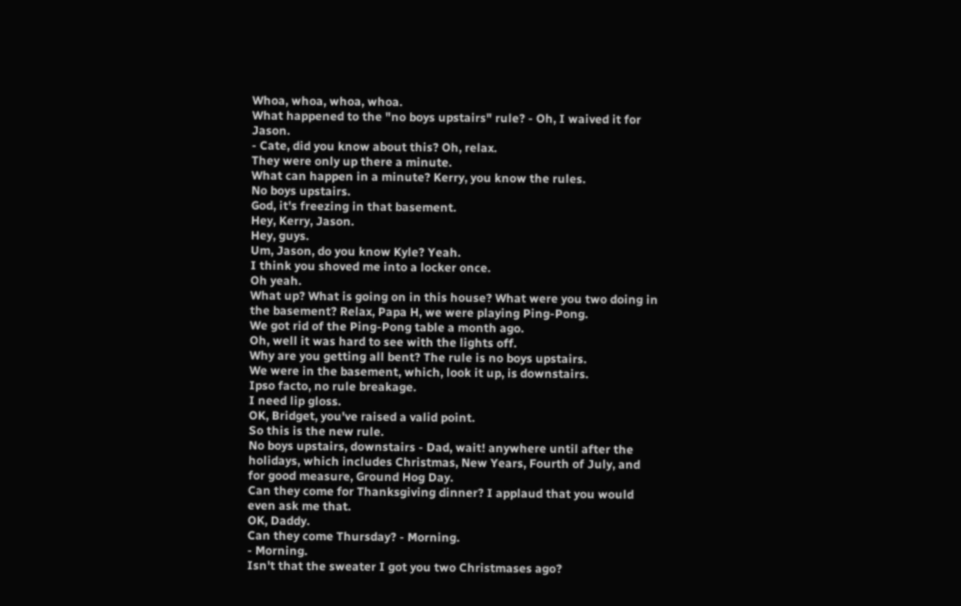Whoa, whoa, whoa, whoa.
What happened to the "no boys upstairs" rule? - Oh, I waived it for Jason.
- Cate, did you know about this? Oh, relax.
They were only up there a minute.
What can happen in a minute? Kerry, you know the rules.
No boys upstairs.
God, it's freezing in that basement.
Hey, Kerry, Jason.
Hey, guys.
Um, Jason, do you know Kyle? Yeah.
I think you shoved me into a locker once.
Oh yeah.
What up? What is going on in this house? What were you two doing in the basement? Relax, Papa H, we were playing Ping-Pong.
We got rid of the Ping-Pong table a month ago.
Oh, well it was hard to see with the lights off.
Why are you getting all bent? The rule is no boys upstairs.
We were in the basement, which, look it up, is downstairs.
Ipso facto, no rule breakage.
I need lip gloss.
OK, Bridget, you've raised a valid point.
So this is the new rule.
No boys upstairs, downstairs - Dad, wait! anywhere until after the holidays, which includes Christmas, New Years, Fourth of July, and for good measure, Ground Hog Day.
Can they come for Thanksgiving dinner? I applaud that you would even ask me that.
OK, Daddy.
Can they come Thursday? - Morning.
- Morning.
Isn't that the sweater I got you two Christmases ago?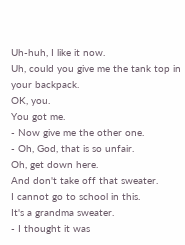Uh-huh, I like it now.
Uh, could you give me the tank top in your backpack.
OK, you.
You got me.
- Now give me the other one.
- Oh, God, that is so unfair.
Oh, get down here.
And don't take off that sweater.
I cannot go to school in this.
It's a grandma sweater.
- I thought it was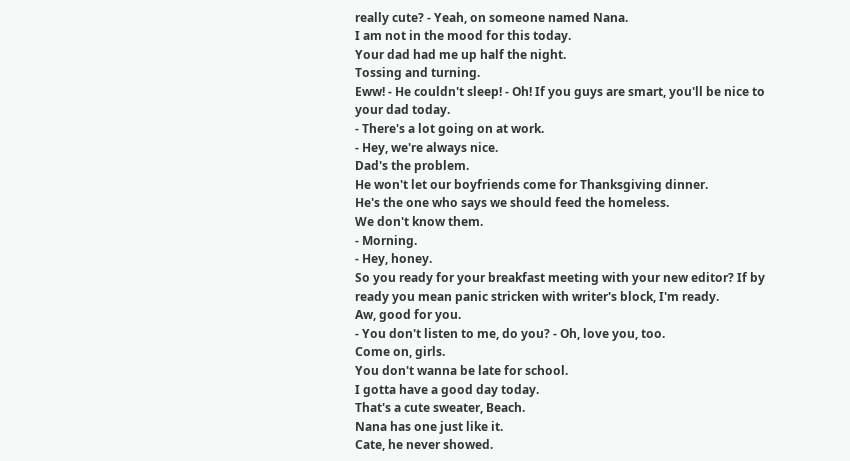really cute? - Yeah, on someone named Nana.
I am not in the mood for this today.
Your dad had me up half the night.
Tossing and turning.
Eww! - He couldn't sleep! - Oh! If you guys are smart, you'll be nice to your dad today.
- There's a lot going on at work.
- Hey, we're always nice.
Dad's the problem.
He won't let our boyfriends come for Thanksgiving dinner.
He's the one who says we should feed the homeless.
We don't know them.
- Morning.
- Hey, honey.
So you ready for your breakfast meeting with your new editor? If by ready you mean panic stricken with writer's block, I'm ready.
Aw, good for you.
- You don't listen to me, do you? - Oh, love you, too.
Come on, girls.
You don't wanna be late for school.
I gotta have a good day today.
That's a cute sweater, Beach.
Nana has one just like it.
Cate, he never showed.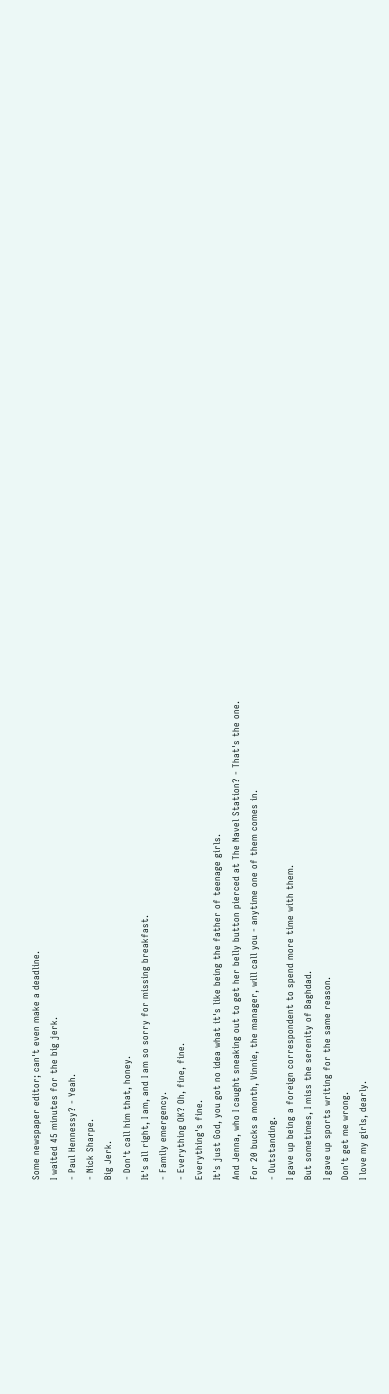Some newspaper editor; can't even make a deadline.
I waited 45 minutes for the big jerk.
- Paul Hennessy? - Yeah.
- Nick Sharpe.
Big Jerk.
- Don't call him that, honey.
It's all right, I am, and I am so sorry for missing breakfast.
- Family emergency.
- Everything OK? Oh, fine, fine.
Everything's fine.
It's just God, you got no idea what it's like being the father of teenage girls.
And Jenna, who I caught sneaking out to get her belly button pierced at The Navel Station? - That's the one.
For 20 bucks a month, Vinnie, the manager, will call you - anytime one of them comes in.
- Outstanding.
I gave up being a foreign correspondent to spend more time with them.
But sometimes, I miss the serenity of Baghdad.
I gave up sports writing for the same reason.
Don't get me wrong.
I love my girls, dearly.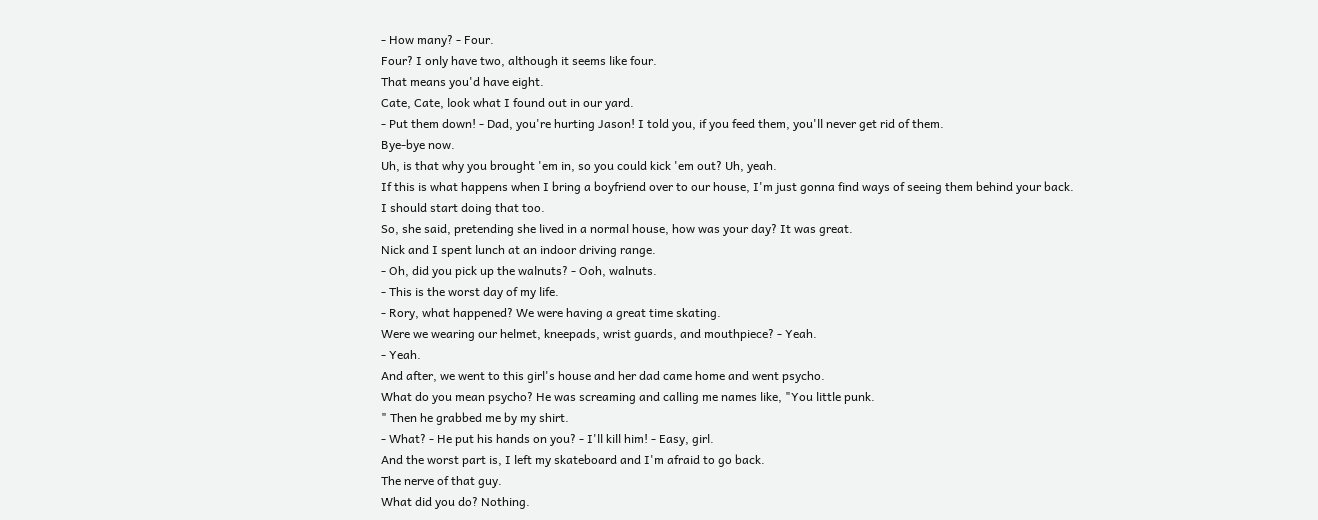- How many? - Four.
Four? I only have two, although it seems like four.
That means you'd have eight.
Cate, Cate, look what I found out in our yard.
- Put them down! - Dad, you're hurting Jason! I told you, if you feed them, you'll never get rid of them.
Bye-bye now.
Uh, is that why you brought 'em in, so you could kick 'em out? Uh, yeah.
If this is what happens when I bring a boyfriend over to our house, I'm just gonna find ways of seeing them behind your back.
I should start doing that too.
So, she said, pretending she lived in a normal house, how was your day? It was great.
Nick and I spent lunch at an indoor driving range.
- Oh, did you pick up the walnuts? - Ooh, walnuts.
- This is the worst day of my life.
- Rory, what happened? We were having a great time skating.
Were we wearing our helmet, kneepads, wrist guards, and mouthpiece? - Yeah.
- Yeah.
And after, we went to this girl's house and her dad came home and went psycho.
What do you mean psycho? He was screaming and calling me names like, "You little punk.
" Then he grabbed me by my shirt.
- What? - He put his hands on you? - I'll kill him! - Easy, girl.
And the worst part is, I left my skateboard and I'm afraid to go back.
The nerve of that guy.
What did you do? Nothing.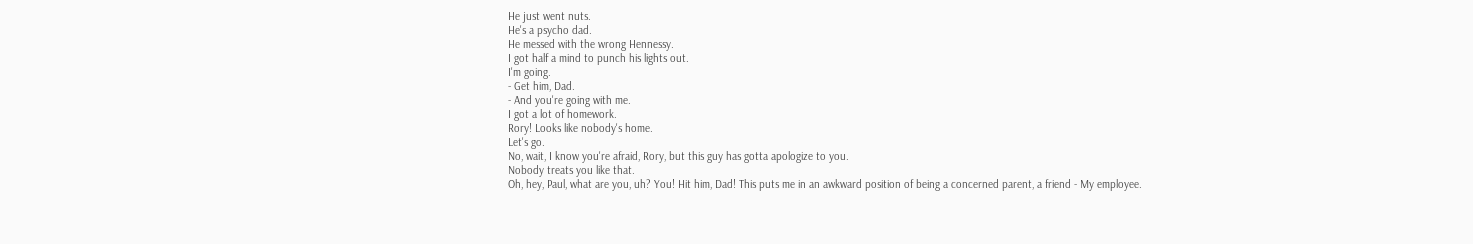He just went nuts.
He's a psycho dad.
He messed with the wrong Hennessy.
I got half a mind to punch his lights out.
I'm going.
- Get him, Dad.
- And you're going with me.
I got a lot of homework.
Rory! Looks like nobody's home.
Let's go.
No, wait, I know you're afraid, Rory, but this guy has gotta apologize to you.
Nobody treats you like that.
Oh, hey, Paul, what are you, uh? You! Hit him, Dad! This puts me in an awkward position of being a concerned parent, a friend - My employee.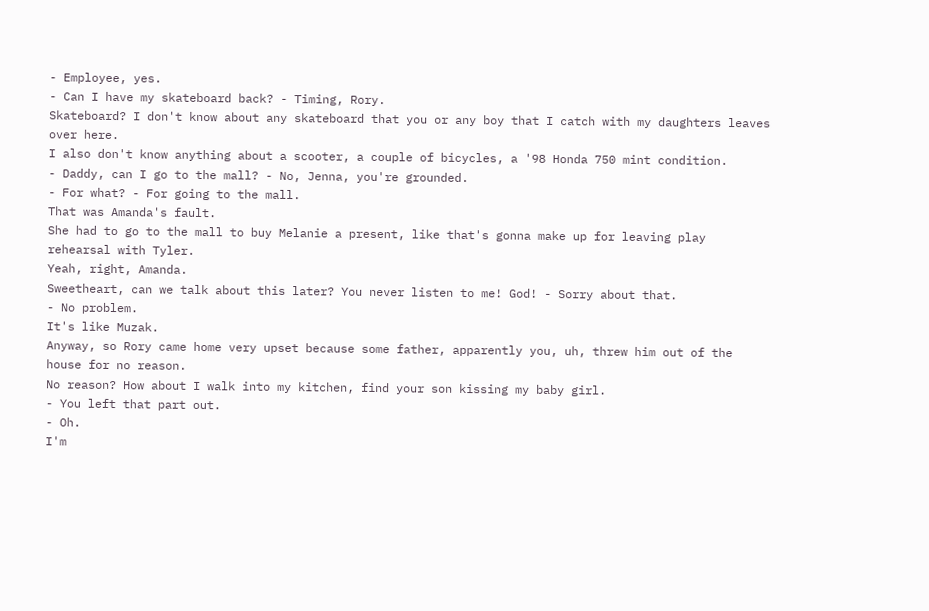- Employee, yes.
- Can I have my skateboard back? - Timing, Rory.
Skateboard? I don't know about any skateboard that you or any boy that I catch with my daughters leaves over here.
I also don't know anything about a scooter, a couple of bicycles, a '98 Honda 750 mint condition.
- Daddy, can I go to the mall? - No, Jenna, you're grounded.
- For what? - For going to the mall.
That was Amanda's fault.
She had to go to the mall to buy Melanie a present, like that's gonna make up for leaving play rehearsal with Tyler.
Yeah, right, Amanda.
Sweetheart, can we talk about this later? You never listen to me! God! - Sorry about that.
- No problem.
It's like Muzak.
Anyway, so Rory came home very upset because some father, apparently you, uh, threw him out of the house for no reason.
No reason? How about I walk into my kitchen, find your son kissing my baby girl.
- You left that part out.
- Oh.
I'm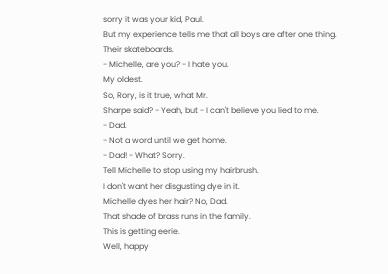sorry it was your kid, Paul.
But my experience tells me that all boys are after one thing.
Their skateboards.
- Michelle, are you? - I hate you.
My oldest.
So, Rory, is it true, what Mr.
Sharpe said? - Yeah, but - I can't believe you lied to me.
- Dad.
- Not a word until we get home.
- Dad! - What? Sorry.
Tell Michelle to stop using my hairbrush.
I don't want her disgusting dye in it.
Michelle dyes her hair? No, Dad.
That shade of brass runs in the family.
This is getting eerie.
Well, happy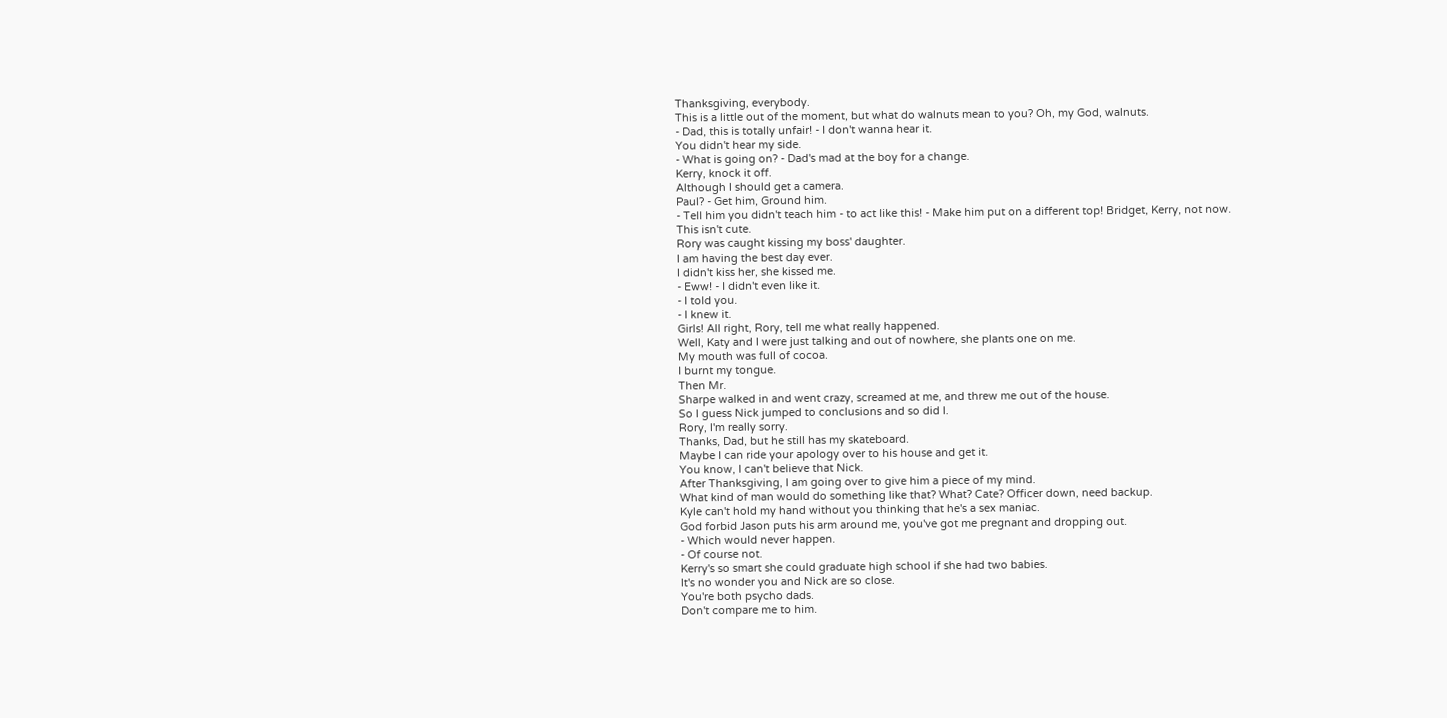Thanksgiving, everybody.
This is a little out of the moment, but what do walnuts mean to you? Oh, my God, walnuts.
- Dad, this is totally unfair! - I don't wanna hear it.
You didn't hear my side.
- What is going on? - Dad's mad at the boy for a change.
Kerry, knock it off.
Although I should get a camera.
Paul? - Get him, Ground him.
- Tell him you didn't teach him - to act like this! - Make him put on a different top! Bridget, Kerry, not now.
This isn't cute.
Rory was caught kissing my boss' daughter.
I am having the best day ever.
I didn't kiss her, she kissed me.
- Eww! - I didn't even like it.
- I told you.
- I knew it.
Girls! All right, Rory, tell me what really happened.
Well, Katy and I were just talking and out of nowhere, she plants one on me.
My mouth was full of cocoa.
I burnt my tongue.
Then Mr.
Sharpe walked in and went crazy, screamed at me, and threw me out of the house.
So I guess Nick jumped to conclusions and so did I.
Rory, I'm really sorry.
Thanks, Dad, but he still has my skateboard.
Maybe I can ride your apology over to his house and get it.
You know, I can't believe that Nick.
After Thanksgiving, I am going over to give him a piece of my mind.
What kind of man would do something like that? What? Cate? Officer down, need backup.
Kyle can't hold my hand without you thinking that he's a sex maniac.
God forbid Jason puts his arm around me, you've got me pregnant and dropping out.
- Which would never happen.
- Of course not.
Kerry's so smart she could graduate high school if she had two babies.
It's no wonder you and Nick are so close.
You're both psycho dads.
Don't compare me to him.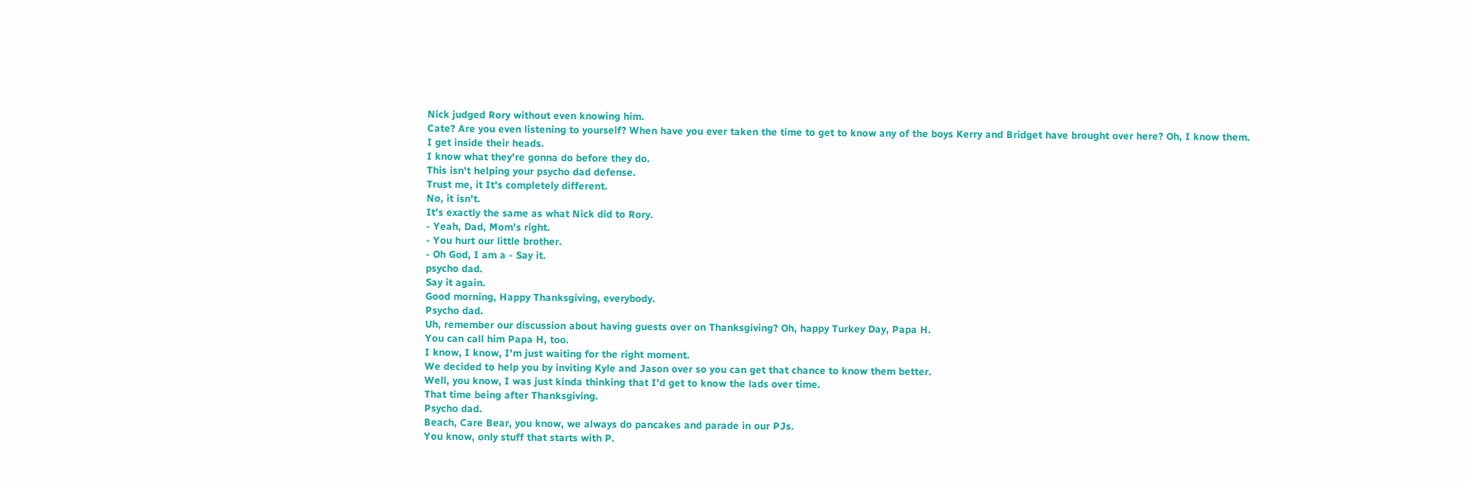Nick judged Rory without even knowing him.
Cate? Are you even listening to yourself? When have you ever taken the time to get to know any of the boys Kerry and Bridget have brought over here? Oh, I know them.
I get inside their heads.
I know what they're gonna do before they do.
This isn't helping your psycho dad defense.
Trust me, it It's completely different.
No, it isn't.
It's exactly the same as what Nick did to Rory.
- Yeah, Dad, Mom's right.
- You hurt our little brother.
- Oh God, I am a - Say it.
psycho dad.
Say it again.
Good morning, Happy Thanksgiving, everybody.
Psycho dad.
Uh, remember our discussion about having guests over on Thanksgiving? Oh, happy Turkey Day, Papa H.
You can call him Papa H, too.
I know, I know, I'm just waiting for the right moment.
We decided to help you by inviting Kyle and Jason over so you can get that chance to know them better.
Well, you know, I was just kinda thinking that I'd get to know the lads over time.
That time being after Thanksgiving.
Psycho dad.
Beach, Care Bear, you know, we always do pancakes and parade in our PJs.
You know, only stuff that starts with P.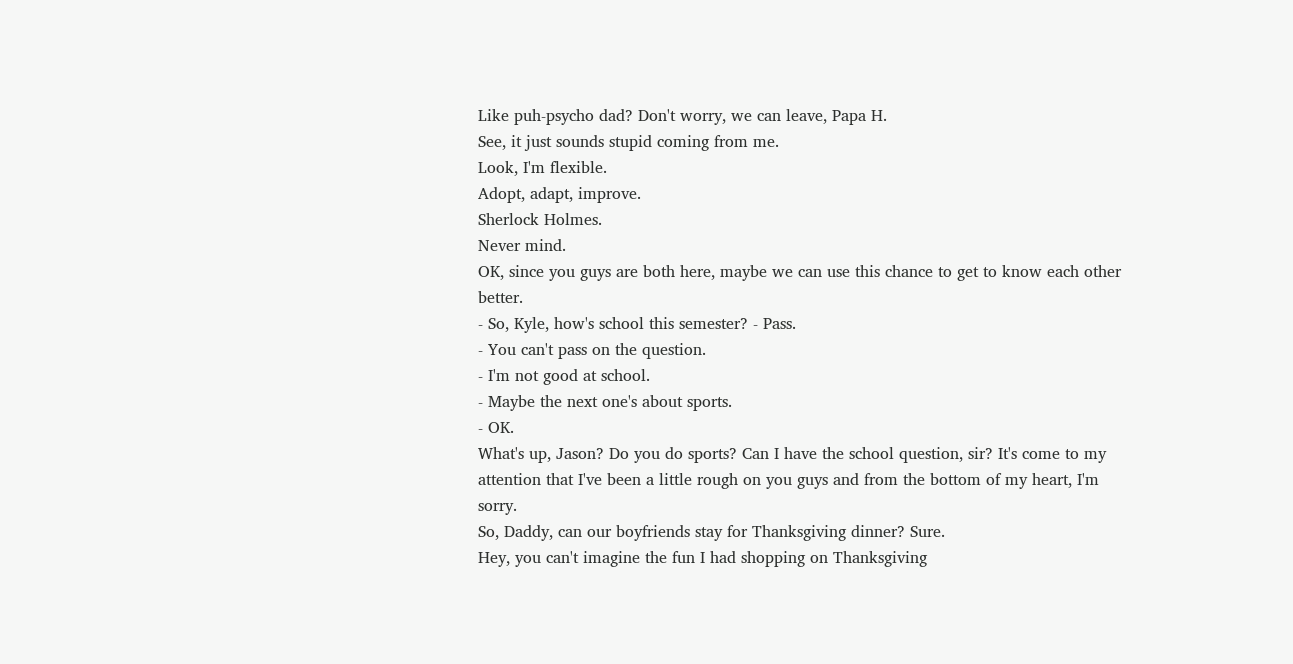Like puh-psycho dad? Don't worry, we can leave, Papa H.
See, it just sounds stupid coming from me.
Look, I'm flexible.
Adopt, adapt, improve.
Sherlock Holmes.
Never mind.
OK, since you guys are both here, maybe we can use this chance to get to know each other better.
- So, Kyle, how's school this semester? - Pass.
- You can't pass on the question.
- I'm not good at school.
- Maybe the next one's about sports.
- OK.
What's up, Jason? Do you do sports? Can I have the school question, sir? It's come to my attention that I've been a little rough on you guys and from the bottom of my heart, I'm sorry.
So, Daddy, can our boyfriends stay for Thanksgiving dinner? Sure.
Hey, you can't imagine the fun I had shopping on Thanksgiving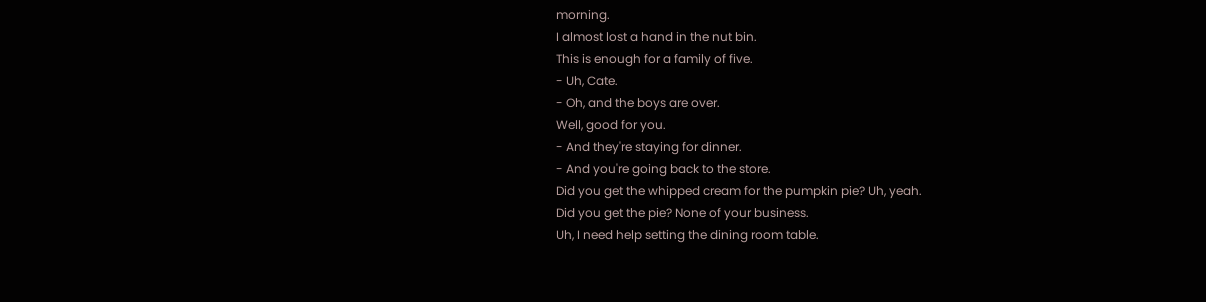morning.
I almost lost a hand in the nut bin.
This is enough for a family of five.
- Uh, Cate.
- Oh, and the boys are over.
Well, good for you.
- And they're staying for dinner.
- And you're going back to the store.
Did you get the whipped cream for the pumpkin pie? Uh, yeah.
Did you get the pie? None of your business.
Uh, I need help setting the dining room table.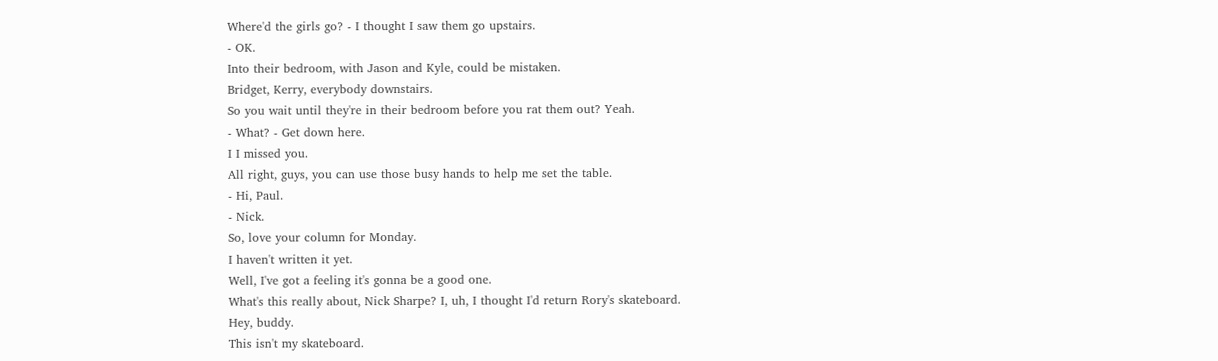Where'd the girls go? - I thought I saw them go upstairs.
- OK.
Into their bedroom, with Jason and Kyle, could be mistaken.
Bridget, Kerry, everybody downstairs.
So you wait until they're in their bedroom before you rat them out? Yeah.
- What? - Get down here.
I I missed you.
All right, guys, you can use those busy hands to help me set the table.
- Hi, Paul.
- Nick.
So, love your column for Monday.
I haven't written it yet.
Well, I've got a feeling it's gonna be a good one.
What's this really about, Nick Sharpe? I, uh, I thought I'd return Rory's skateboard.
Hey, buddy.
This isn't my skateboard.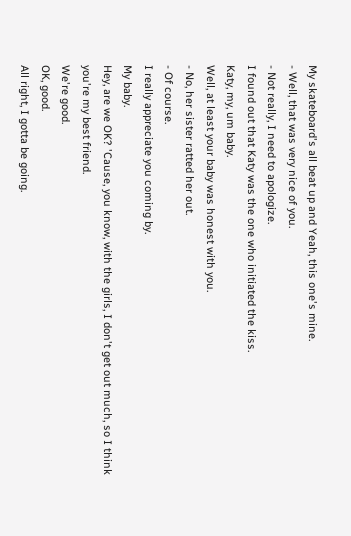My skateboard's all beat up and Yeah, this one's mine.
- Well, that was very nice of you.
- Not really, I need to apologize.
I found out that Katy was the one who initiated the kiss.
Katy, my, um baby.
Well, at least your baby was honest with you.
- No, her sister ratted her out.
- Of course.
I really appreciate you coming by.
My baby.
Hey, are we OK? 'Cause, you know, with the girls, I don't get out much, so I think you're my best friend.
We're good.
OK, good.
All right, I gotta be going.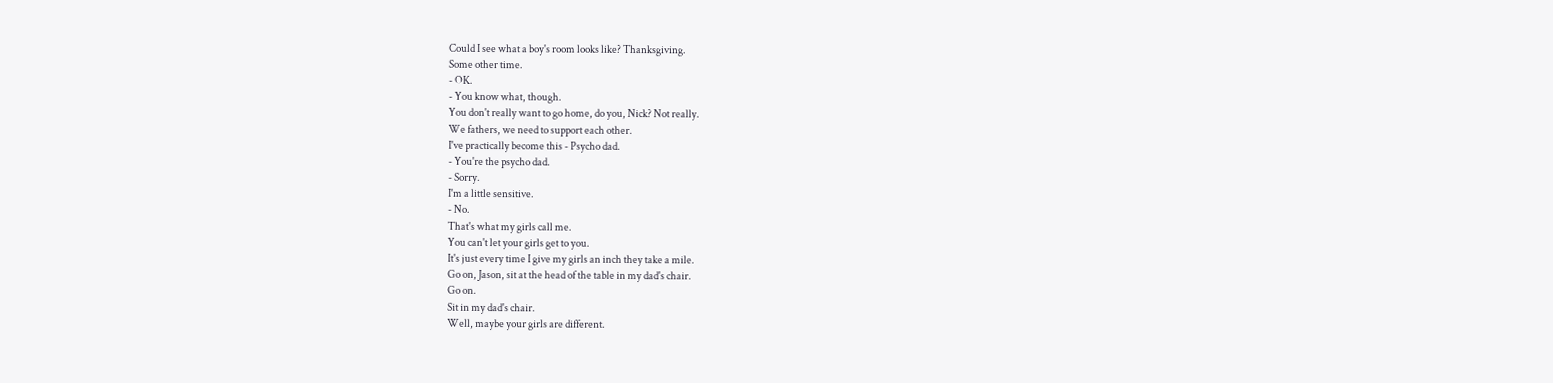Could I see what a boy's room looks like? Thanksgiving.
Some other time.
- OK.
- You know what, though.
You don't really want to go home, do you, Nick? Not really.
We fathers, we need to support each other.
I've practically become this - Psycho dad.
- You're the psycho dad.
- Sorry.
I'm a little sensitive.
- No.
That's what my girls call me.
You can't let your girls get to you.
It's just every time I give my girls an inch they take a mile.
Go on, Jason, sit at the head of the table in my dad's chair.
Go on.
Sit in my dad's chair.
Well, maybe your girls are different.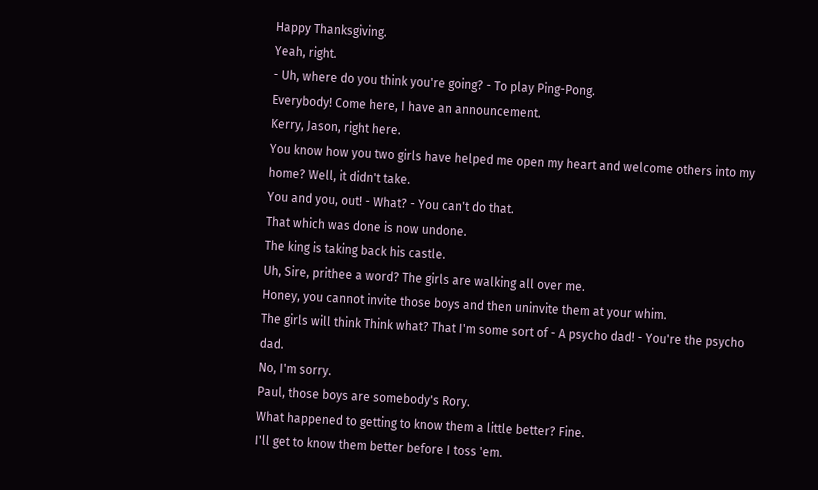Happy Thanksgiving.
Yeah, right.
- Uh, where do you think you're going? - To play Ping-Pong.
Everybody! Come here, I have an announcement.
Kerry, Jason, right here.
You know how you two girls have helped me open my heart and welcome others into my home? Well, it didn't take.
You and you, out! - What? - You can't do that.
That which was done is now undone.
The king is taking back his castle.
Uh, Sire, prithee a word? The girls are walking all over me.
Honey, you cannot invite those boys and then uninvite them at your whim.
The girls will think Think what? That I'm some sort of - A psycho dad! - You're the psycho dad.
No, I'm sorry.
Paul, those boys are somebody's Rory.
What happened to getting to know them a little better? Fine.
I'll get to know them better before I toss 'em.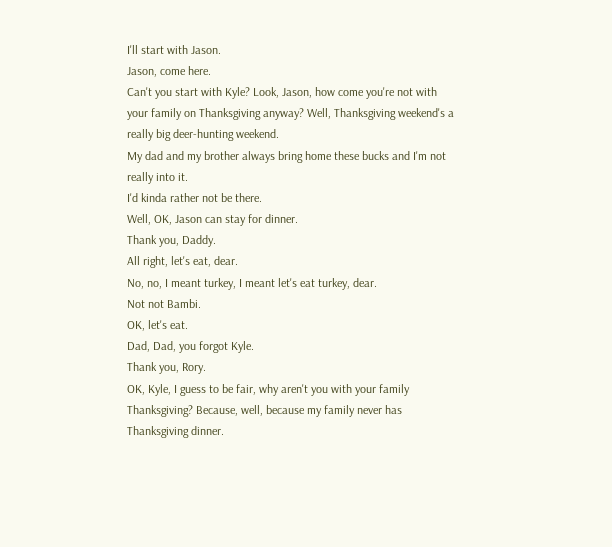I'll start with Jason.
Jason, come here.
Can't you start with Kyle? Look, Jason, how come you're not with your family on Thanksgiving anyway? Well, Thanksgiving weekend's a really big deer-hunting weekend.
My dad and my brother always bring home these bucks and I'm not really into it.
I'd kinda rather not be there.
Well, OK, Jason can stay for dinner.
Thank you, Daddy.
All right, let's eat, dear.
No, no, I meant turkey, I meant let's eat turkey, dear.
Not not Bambi.
OK, let's eat.
Dad, Dad, you forgot Kyle.
Thank you, Rory.
OK, Kyle, I guess to be fair, why aren't you with your family Thanksgiving? Because, well, because my family never has Thanksgiving dinner.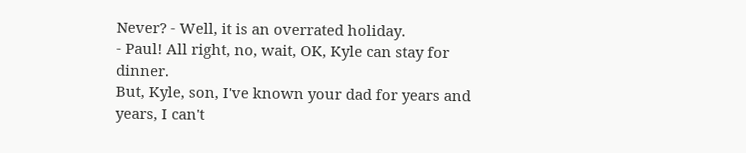Never? - Well, it is an overrated holiday.
- Paul! All right, no, wait, OK, Kyle can stay for dinner.
But, Kyle, son, I've known your dad for years and years, I can't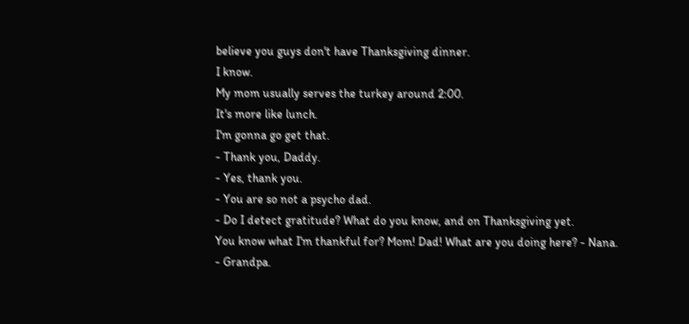believe you guys don't have Thanksgiving dinner.
I know.
My mom usually serves the turkey around 2:00.
It's more like lunch.
I'm gonna go get that.
- Thank you, Daddy.
- Yes, thank you.
- You are so not a psycho dad.
- Do I detect gratitude? What do you know, and on Thanksgiving yet.
You know what I'm thankful for? Mom! Dad! What are you doing here? - Nana.
- Grandpa.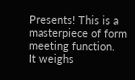Presents! This is a masterpiece of form meeting function.
It weighs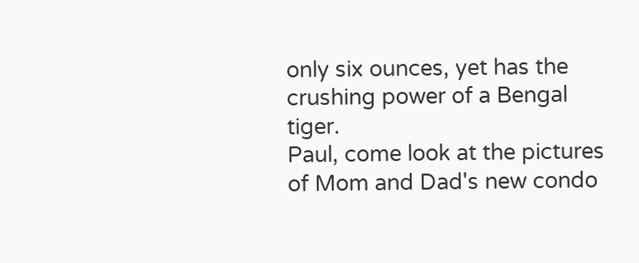only six ounces, yet has the crushing power of a Bengal tiger.
Paul, come look at the pictures of Mom and Dad's new condo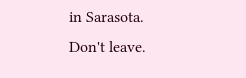in Sarasota.
Don't leave.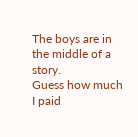The boys are in the middle of a story.
Guess how much I paid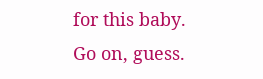for this baby.
Go on, guess.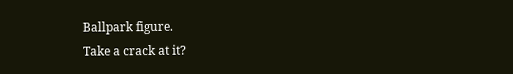Ballpark figure.
Take a crack at it?